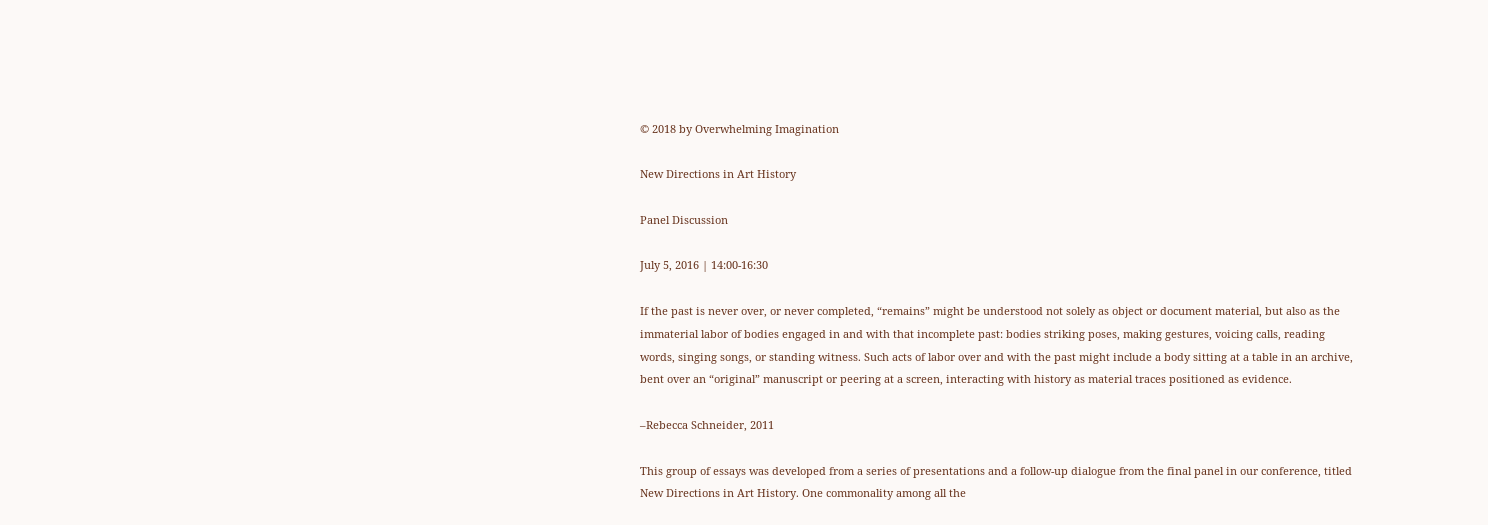© 2018 by Overwhelming Imagination

New Directions in Art History

Panel Discussion

July 5, 2016 | 14:00-16:30

If the past is never over, or never completed, “remains” might be understood not solely as object or document material, but also as the immaterial labor of bodies engaged in and with that incomplete past: bodies striking poses, making gestures, voicing calls, reading words, singing songs, or standing witness. Such acts of labor over and with the past might include a body sitting at a table in an archive, bent over an “original” manuscript or peering at a screen, interacting with history as material traces positioned as evidence.

–Rebecca Schneider, 2011

This group of essays was developed from a series of presentations and a follow-up dialogue from the final panel in our conference, titled New Directions in Art History. One commonality among all the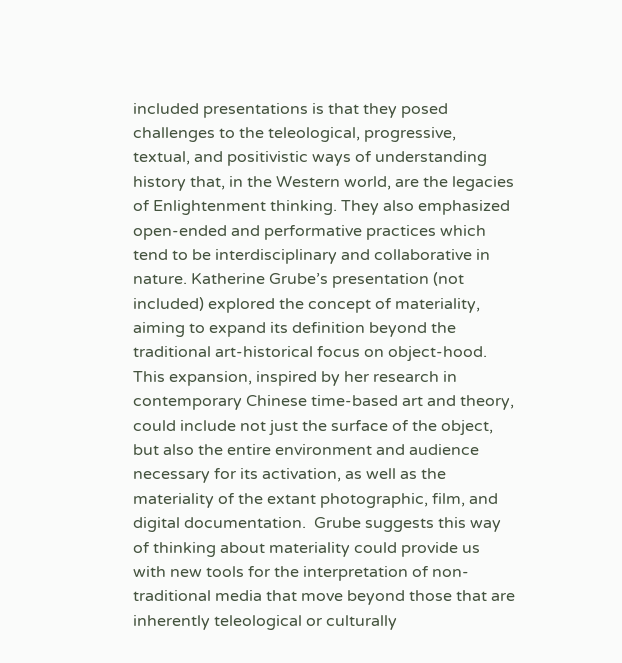included presentations is that they posed challenges to the teleological, progressive, textual, and positivistic ways of understanding history that, in the Western world, are the legacies of Enlightenment thinking. They also emphasized open-ended and performative practices which tend to be interdisciplinary and collaborative in nature. Katherine Grube’s presentation (not included) explored the concept of materiality, aiming to expand its definition beyond the traditional art-historical focus on object-hood. This expansion, inspired by her research in contemporary Chinese time-based art and theory, could include not just the surface of the object, but also the entire environment and audience necessary for its activation, as well as the materiality of the extant photographic, film, and digital documentation.  Grube suggests this way of thinking about materiality could provide us with new tools for the interpretation of non-traditional media that move beyond those that are inherently teleological or culturally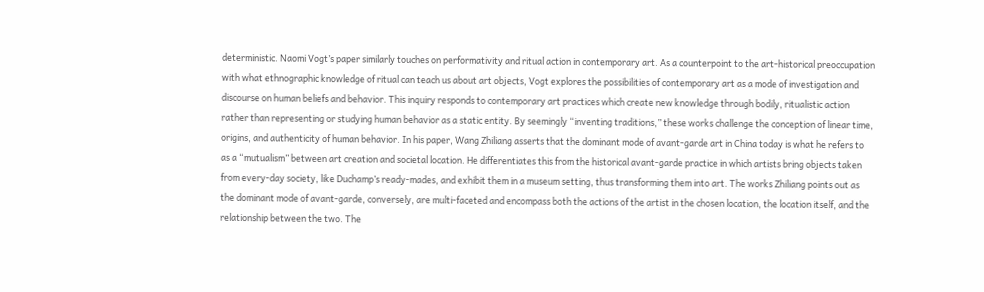deterministic. Naomi Vogt’s paper similarly touches on performativity and ritual action in contemporary art. As a counterpoint to the art-historical preoccupation with what ethnographic knowledge of ritual can teach us about art objects, Vogt explores the possibilities of contemporary art as a mode of investigation and discourse on human beliefs and behavior. This inquiry responds to contemporary art practices which create new knowledge through bodily, ritualistic action rather than representing or studying human behavior as a static entity. By seemingly “inventing traditions,” these works challenge the conception of linear time, origins, and authenticity of human behavior. In his paper, Wang Zhiliang asserts that the dominant mode of avant-garde art in China today is what he refers to as a “mutualism” between art creation and societal location. He differentiates this from the historical avant-garde practice in which artists bring objects taken from every-day society, like Duchamp’s ready-mades, and exhibit them in a museum setting, thus transforming them into art. The works Zhiliang points out as the dominant mode of avant-garde, conversely, are multi-faceted and encompass both the actions of the artist in the chosen location, the location itself, and the relationship between the two. The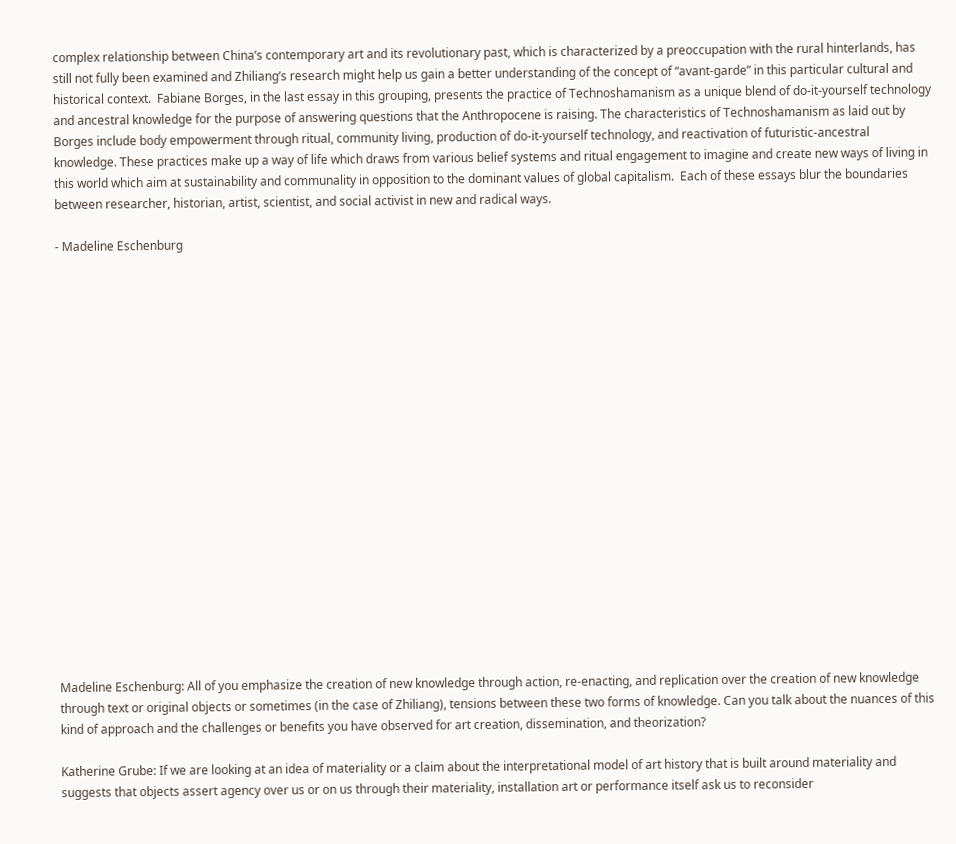complex relationship between China’s contemporary art and its revolutionary past, which is characterized by a preoccupation with the rural hinterlands, has still not fully been examined and Zhiliang’s research might help us gain a better understanding of the concept of “avant-garde” in this particular cultural and historical context.  Fabiane Borges, in the last essay in this grouping, presents the practice of Technoshamanism as a unique blend of do-it-yourself technology and ancestral knowledge for the purpose of answering questions that the Anthropocene is raising. The characteristics of Technoshamanism as laid out by Borges include body empowerment through ritual, community living, production of do-it-yourself technology, and reactivation of futuristic-ancestral knowledge. These practices make up a way of life which draws from various belief systems and ritual engagement to imagine and create new ways of living in this world which aim at sustainability and communality in opposition to the dominant values of global capitalism.  Each of these essays blur the boundaries between researcher, historian, artist, scientist, and social activist in new and radical ways.

- Madeline Eschenburg




















Madeline Eschenburg: All of you emphasize the creation of new knowledge through action, re-enacting, and replication over the creation of new knowledge through text or original objects or sometimes (in the case of Zhiliang), tensions between these two forms of knowledge. Can you talk about the nuances of this kind of approach and the challenges or benefits you have observed for art creation, dissemination, and theorization?

Katherine Grube: If we are looking at an idea of materiality or a claim about the interpretational model of art history that is built around materiality and suggests that objects assert agency over us or on us through their materiality, installation art or performance itself ask us to reconsider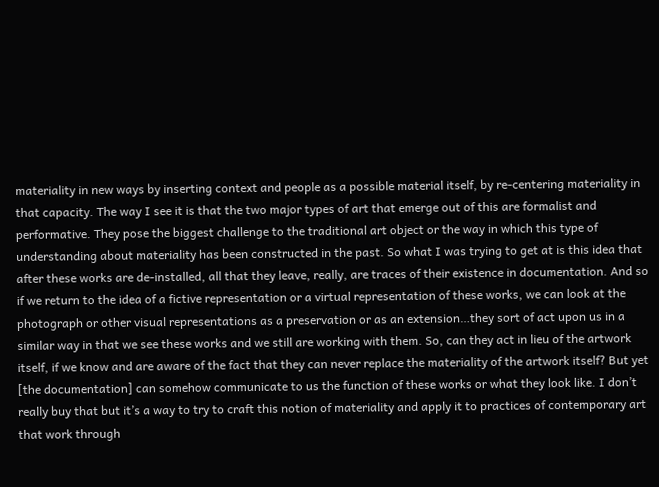materiality in new ways by inserting context and people as a possible material itself, by re-centering materiality in that capacity. The way I see it is that the two major types of art that emerge out of this are formalist and performative. They pose the biggest challenge to the traditional art object or the way in which this type of understanding about materiality has been constructed in the past. So what I was trying to get at is this idea that after these works are de-installed, all that they leave, really, are traces of their existence in documentation. And so if we return to the idea of a fictive representation or a virtual representation of these works, we can look at the photograph or other visual representations as a preservation or as an extension…they sort of act upon us in a similar way in that we see these works and we still are working with them. So, can they act in lieu of the artwork itself, if we know and are aware of the fact that they can never replace the materiality of the artwork itself? But yet [the documentation] can somehow communicate to us the function of these works or what they look like. I don’t really buy that but it’s a way to try to craft this notion of materiality and apply it to practices of contemporary art that work through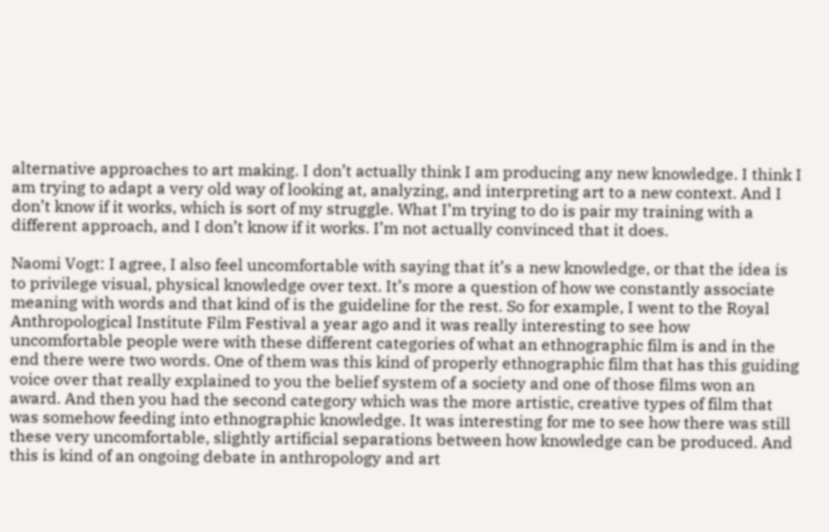alternative approaches to art making. I don’t actually think I am producing any new knowledge. I think I am trying to adapt a very old way of looking at, analyzing, and interpreting art to a new context. And I don’t know if it works, which is sort of my struggle. What I’m trying to do is pair my training with a different approach, and I don’t know if it works. I’m not actually convinced that it does.

Naomi Vogt: I agree, I also feel uncomfortable with saying that it’s a new knowledge, or that the idea is to privilege visual, physical knowledge over text. It’s more a question of how we constantly associate meaning with words and that kind of is the guideline for the rest. So for example, I went to the Royal Anthropological Institute Film Festival a year ago and it was really interesting to see how uncomfortable people were with these different categories of what an ethnographic film is and in the end there were two words. One of them was this kind of properly ethnographic film that has this guiding voice over that really explained to you the belief system of a society and one of those films won an award. And then you had the second category which was the more artistic, creative types of film that was somehow feeding into ethnographic knowledge. It was interesting for me to see how there was still these very uncomfortable, slightly artificial separations between how knowledge can be produced. And this is kind of an ongoing debate in anthropology and art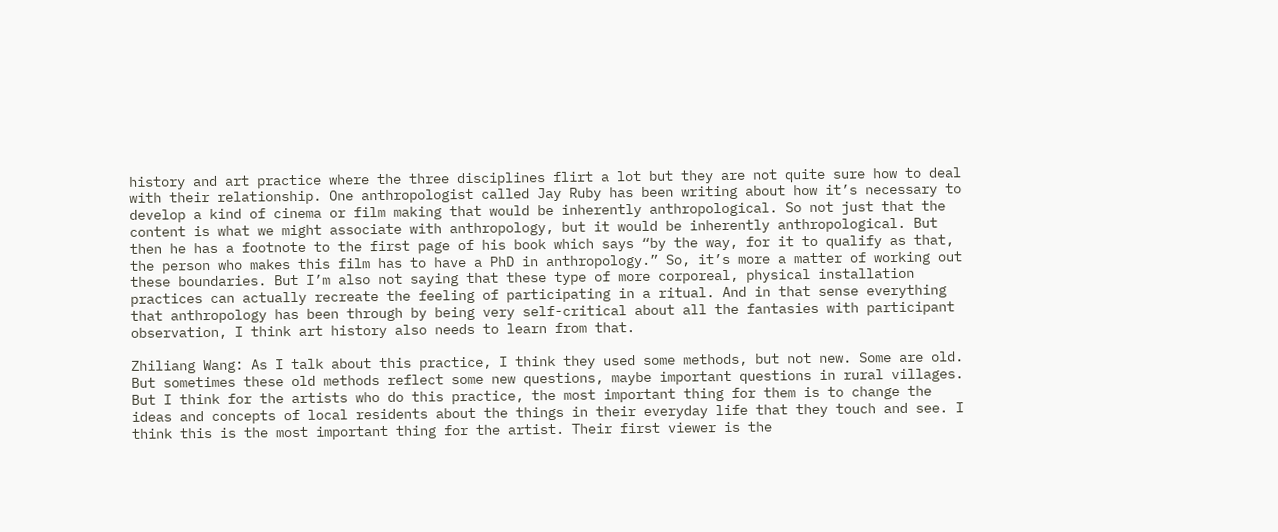history and art practice where the three disciplines flirt a lot but they are not quite sure how to deal with their relationship. One anthropologist called Jay Ruby has been writing about how it’s necessary to develop a kind of cinema or film making that would be inherently anthropological. So not just that the content is what we might associate with anthropology, but it would be inherently anthropological. But then he has a footnote to the first page of his book which says “by the way, for it to qualify as that, the person who makes this film has to have a PhD in anthropology.” So, it’s more a matter of working out these boundaries. But I’m also not saying that these type of more corporeal, physical installation practices can actually recreate the feeling of participating in a ritual. And in that sense everything that anthropology has been through by being very self-critical about all the fantasies with participant observation, I think art history also needs to learn from that.

Zhiliang Wang: As I talk about this practice, I think they used some methods, but not new. Some are old. But sometimes these old methods reflect some new questions, maybe important questions in rural villages. But I think for the artists who do this practice, the most important thing for them is to change the ideas and concepts of local residents about the things in their everyday life that they touch and see. I think this is the most important thing for the artist. Their first viewer is the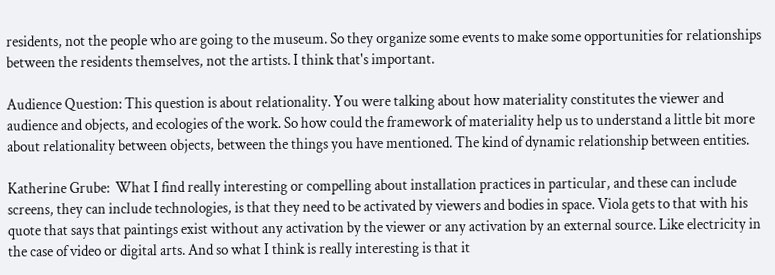residents, not the people who are going to the museum. So they organize some events to make some opportunities for relationships between the residents themselves, not the artists. I think that's important.

Audience Question: This question is about relationality. You were talking about how materiality constitutes the viewer and audience and objects, and ecologies of the work. So how could the framework of materiality help us to understand a little bit more about relationality between objects, between the things you have mentioned. The kind of dynamic relationship between entities.

Katherine Grube:  What I find really interesting or compelling about installation practices in particular, and these can include screens, they can include technologies, is that they need to be activated by viewers and bodies in space. Viola gets to that with his quote that says that paintings exist without any activation by the viewer or any activation by an external source. Like electricity in the case of video or digital arts. And so what I think is really interesting is that it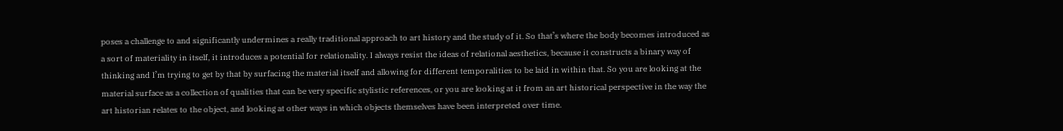poses a challenge to and significantly undermines a really traditional approach to art history and the study of it. So that’s where the body becomes introduced as a sort of materiality in itself, it introduces a potential for relationality. I always resist the ideas of relational aesthetics, because it constructs a binary way of thinking and I’m trying to get by that by surfacing the material itself and allowing for different temporalities to be laid in within that. So you are looking at the material surface as a collection of qualities that can be very specific stylistic references, or you are looking at it from an art historical perspective in the way the art historian relates to the object, and looking at other ways in which objects themselves have been interpreted over time.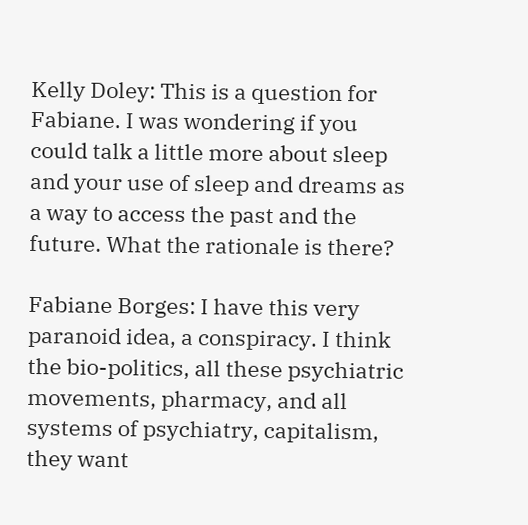Kelly Doley: This is a question for Fabiane. I was wondering if you could talk a little more about sleep and your use of sleep and dreams as a way to access the past and the future. What the rationale is there?

Fabiane Borges: I have this very paranoid idea, a conspiracy. I think the bio-politics, all these psychiatric movements, pharmacy, and all systems of psychiatry, capitalism, they want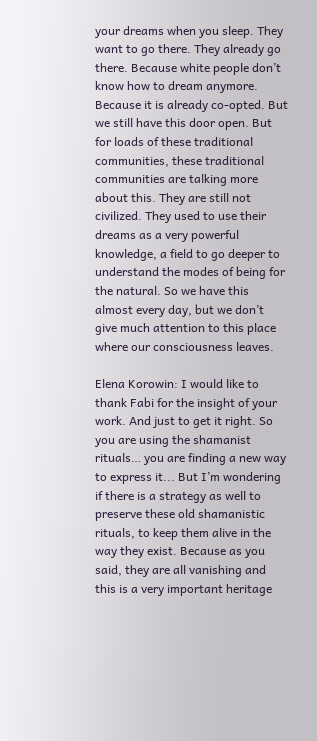your dreams when you sleep. They want to go there. They already go there. Because white people don’t know how to dream anymore. Because it is already co-opted. But we still have this door open. But for loads of these traditional communities, these traditional communities are talking more about this. They are still not civilized. They used to use their dreams as a very powerful knowledge, a field to go deeper to understand the modes of being for the natural. So we have this almost every day, but we don’t give much attention to this place where our consciousness leaves.

Elena Korowin: I would like to thank Fabi for the insight of your work. And just to get it right. So you are using the shamanist rituals… you are finding a new way to express it... But I’m wondering if there is a strategy as well to preserve these old shamanistic rituals, to keep them alive in the way they exist. Because as you said, they are all vanishing and this is a very important heritage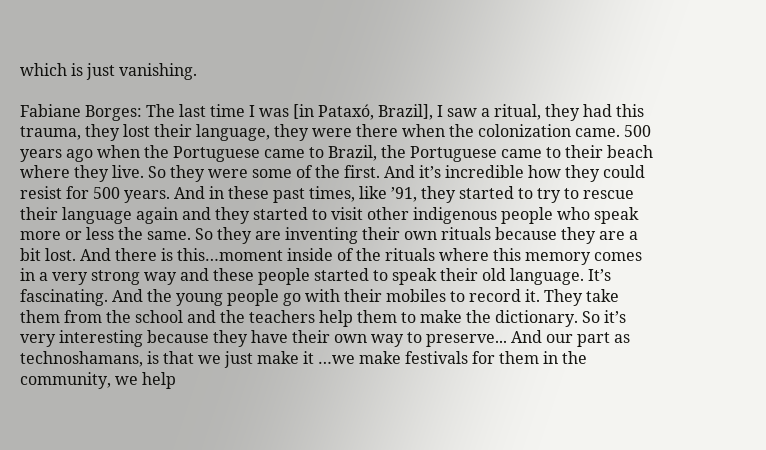which is just vanishing.

Fabiane Borges: The last time I was [in Pataxó, Brazil], I saw a ritual, they had this trauma, they lost their language, they were there when the colonization came. 500 years ago when the Portuguese came to Brazil, the Portuguese came to their beach where they live. So they were some of the first. And it’s incredible how they could resist for 500 years. And in these past times, like ’91, they started to try to rescue their language again and they started to visit other indigenous people who speak more or less the same. So they are inventing their own rituals because they are a bit lost. And there is this…moment inside of the rituals where this memory comes in a very strong way and these people started to speak their old language. It’s fascinating. And the young people go with their mobiles to record it. They take them from the school and the teachers help them to make the dictionary. So it’s very interesting because they have their own way to preserve... And our part as technoshamans, is that we just make it …we make festivals for them in the community, we help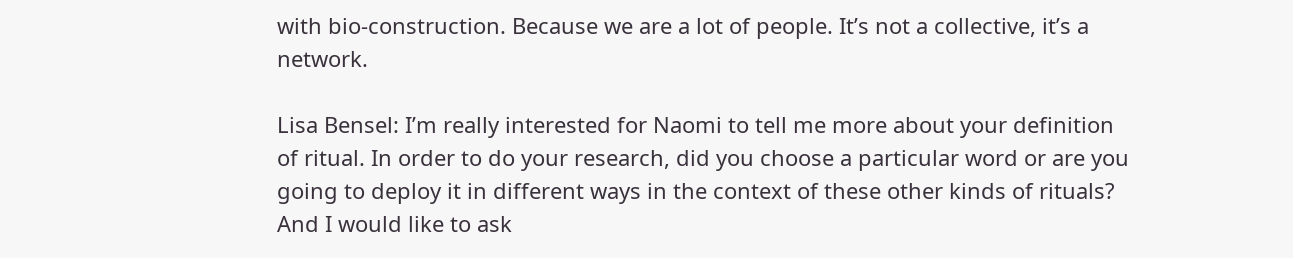with bio-construction. Because we are a lot of people. It’s not a collective, it’s a network.

Lisa Bensel: I’m really interested for Naomi to tell me more about your definition of ritual. In order to do your research, did you choose a particular word or are you going to deploy it in different ways in the context of these other kinds of rituals? And I would like to ask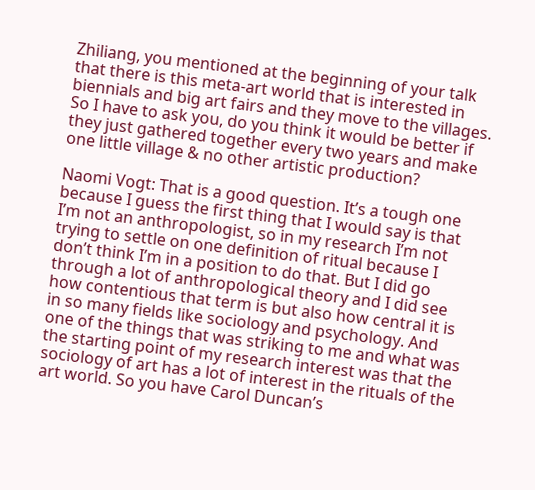Zhiliang, you mentioned at the beginning of your talk that there is this meta-art world that is interested in biennials and big art fairs and they move to the villages. So I have to ask you, do you think it would be better if they just gathered together every two years and make one little village & no other artistic production?

Naomi Vogt: That is a good question. It’s a tough one because I guess the first thing that I would say is that I’m not an anthropologist, so in my research I’m not trying to settle on one definition of ritual because I don’t think I’m in a position to do that. But I did go through a lot of anthropological theory and I did see how contentious that term is but also how central it is in so many fields like sociology and psychology. And one of the things that was striking to me and what was the starting point of my research interest was that the sociology of art has a lot of interest in the rituals of the art world. So you have Carol Duncan’s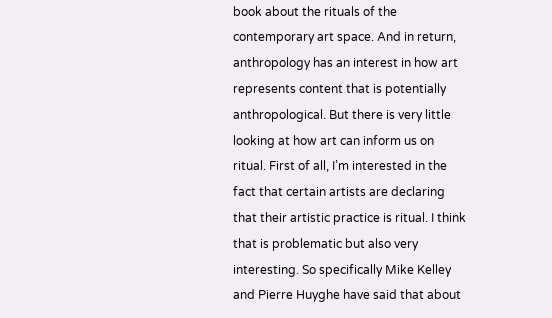book about the rituals of the contemporary art space. And in return, anthropology has an interest in how art represents content that is potentially anthropological. But there is very little looking at how art can inform us on ritual. First of all, I’m interested in the fact that certain artists are declaring that their artistic practice is ritual. I think that is problematic but also very interesting. So specifically Mike Kelley and Pierre Huyghe have said that about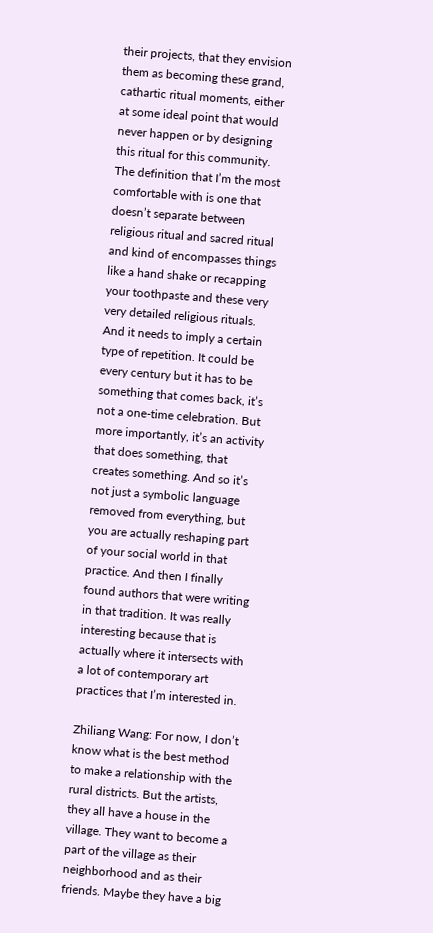their projects, that they envision them as becoming these grand, cathartic ritual moments, either at some ideal point that would never happen or by designing this ritual for this community. The definition that I’m the most comfortable with is one that doesn’t separate between religious ritual and sacred ritual and kind of encompasses things like a hand shake or recapping your toothpaste and these very very detailed religious rituals. And it needs to imply a certain type of repetition. It could be every century but it has to be something that comes back, it’s not a one-time celebration. But more importantly, it’s an activity that does something, that creates something. And so it’s not just a symbolic language removed from everything, but you are actually reshaping part of your social world in that practice. And then I finally found authors that were writing in that tradition. It was really interesting because that is actually where it intersects with a lot of contemporary art practices that I’m interested in.

Zhiliang Wang: For now, I don’t know what is the best method to make a relationship with the rural districts. But the artists, they all have a house in the village. They want to become a part of the village as their neighborhood and as their friends. Maybe they have a big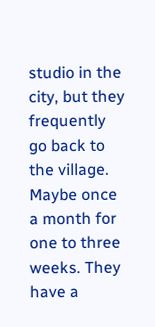studio in the city, but they frequently go back to the village. Maybe once a month for one to three weeks. They have a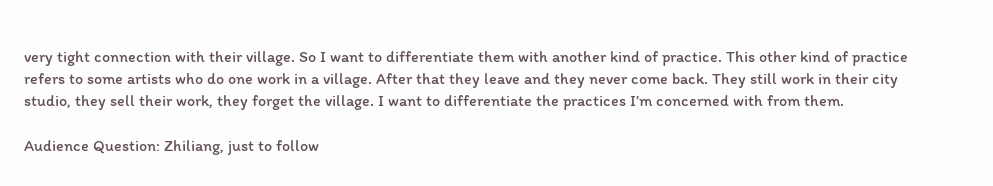very tight connection with their village. So I want to differentiate them with another kind of practice. This other kind of practice refers to some artists who do one work in a village. After that they leave and they never come back. They still work in their city studio, they sell their work, they forget the village. I want to differentiate the practices I’m concerned with from them.

Audience Question: Zhiliang, just to follow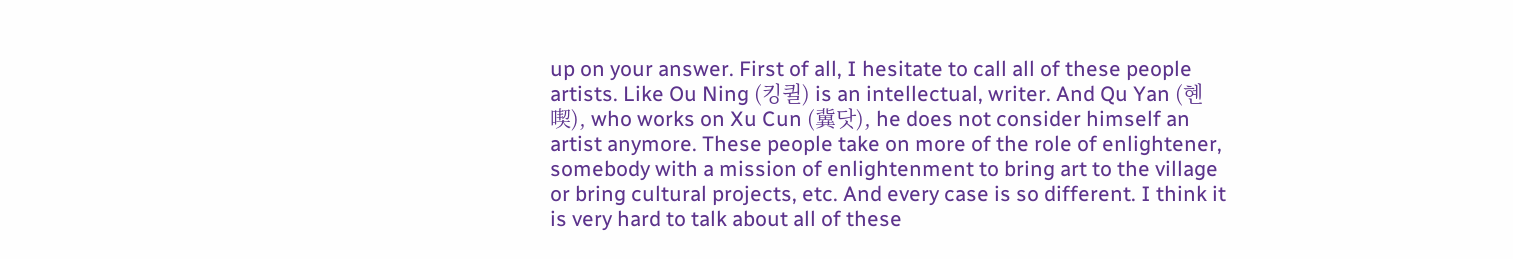up on your answer. First of all, I hesitate to call all of these people artists. Like Ou Ning (킹퀼) is an intellectual, writer. And Qu Yan (혠喫), who works on Xu Cun (冀닷), he does not consider himself an artist anymore. These people take on more of the role of enlightener, somebody with a mission of enlightenment to bring art to the village or bring cultural projects, etc. And every case is so different. I think it is very hard to talk about all of these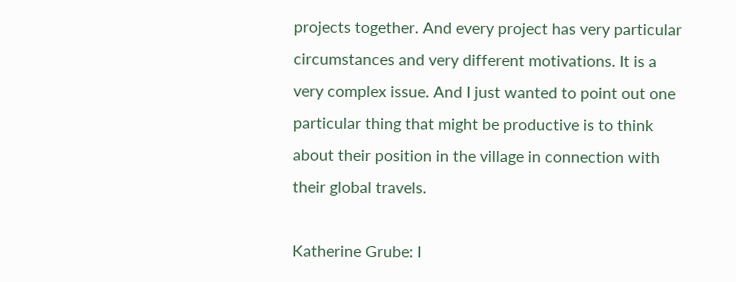projects together. And every project has very particular circumstances and very different motivations. It is a very complex issue. And I just wanted to point out one particular thing that might be productive is to think about their position in the village in connection with their global travels.

Katherine Grube: I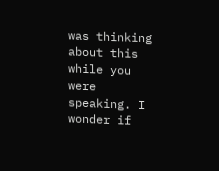was thinking about this while you were speaking. I wonder if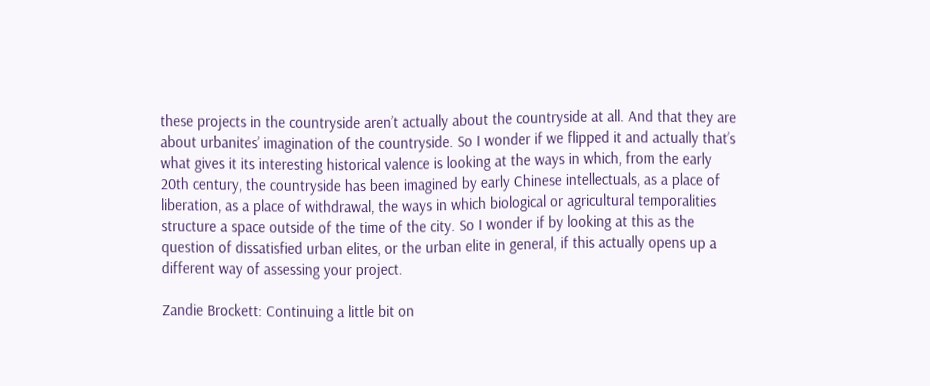these projects in the countryside aren’t actually about the countryside at all. And that they are about urbanites’ imagination of the countryside. So I wonder if we flipped it and actually that’s what gives it its interesting historical valence is looking at the ways in which, from the early 20th century, the countryside has been imagined by early Chinese intellectuals, as a place of liberation, as a place of withdrawal, the ways in which biological or agricultural temporalities structure a space outside of the time of the city. So I wonder if by looking at this as the question of dissatisfied urban elites, or the urban elite in general, if this actually opens up a different way of assessing your project.

Zandie Brockett: Continuing a little bit on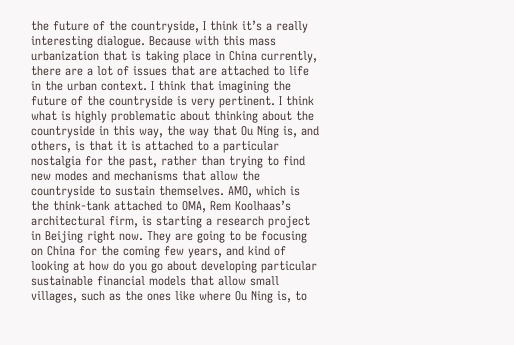the future of the countryside, I think it’s a really interesting dialogue. Because with this mass urbanization that is taking place in China currently, there are a lot of issues that are attached to life in the urban context. I think that imagining the future of the countryside is very pertinent. I think what is highly problematic about thinking about the countryside in this way, the way that Ou Ning is, and others, is that it is attached to a particular nostalgia for the past, rather than trying to find new modes and mechanisms that allow the countryside to sustain themselves. AMO, which is the think-tank attached to OMA, Rem Koolhaas’s architectural firm, is starting a research project in Beijing right now. They are going to be focusing on China for the coming few years, and kind of looking at how do you go about developing particular sustainable financial models that allow small villages, such as the ones like where Ou Ning is, to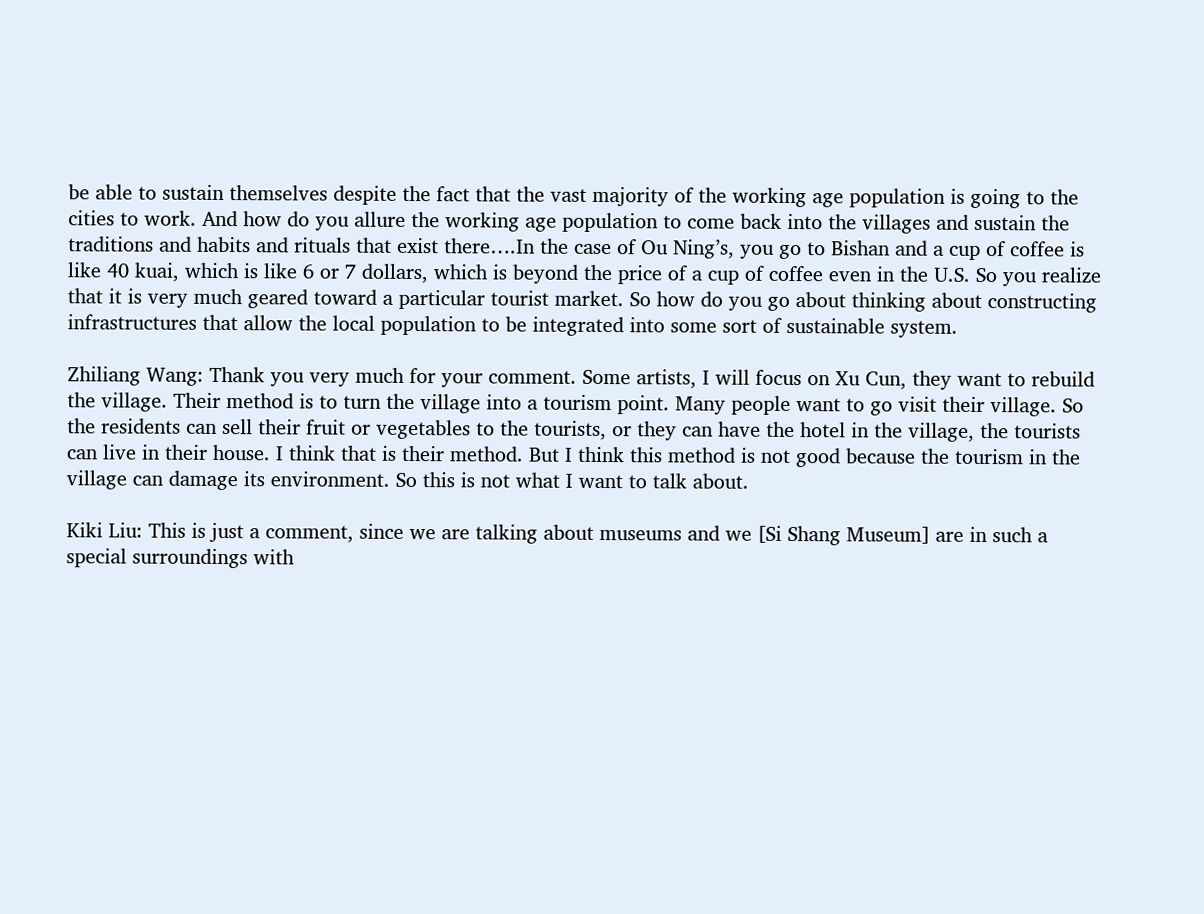be able to sustain themselves despite the fact that the vast majority of the working age population is going to the cities to work. And how do you allure the working age population to come back into the villages and sustain the traditions and habits and rituals that exist there….In the case of Ou Ning’s, you go to Bishan and a cup of coffee is like 40 kuai, which is like 6 or 7 dollars, which is beyond the price of a cup of coffee even in the U.S. So you realize that it is very much geared toward a particular tourist market. So how do you go about thinking about constructing infrastructures that allow the local population to be integrated into some sort of sustainable system.

Zhiliang Wang: Thank you very much for your comment. Some artists, I will focus on Xu Cun, they want to rebuild the village. Their method is to turn the village into a tourism point. Many people want to go visit their village. So the residents can sell their fruit or vegetables to the tourists, or they can have the hotel in the village, the tourists can live in their house. I think that is their method. But I think this method is not good because the tourism in the village can damage its environment. So this is not what I want to talk about.

Kiki Liu: This is just a comment, since we are talking about museums and we [Si Shang Museum] are in such a special surroundings with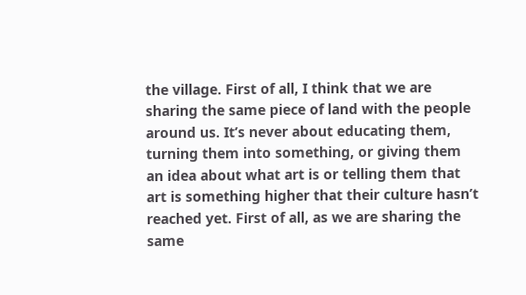the village. First of all, I think that we are sharing the same piece of land with the people around us. It’s never about educating them, turning them into something, or giving them an idea about what art is or telling them that art is something higher that their culture hasn’t reached yet. First of all, as we are sharing the same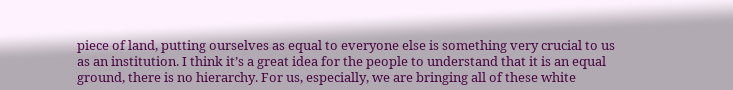piece of land, putting ourselves as equal to everyone else is something very crucial to us as an institution. I think it’s a great idea for the people to understand that it is an equal ground, there is no hierarchy. For us, especially, we are bringing all of these white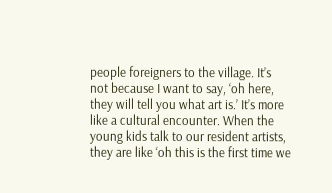people foreigners to the village. It’s not because I want to say, ‘oh here, they will tell you what art is.’ It’s more like a cultural encounter. When the young kids talk to our resident artists, they are like ‘oh this is the first time we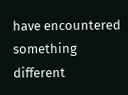have encountered something different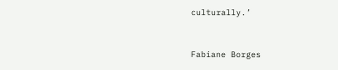culturally.’


Fabiane Borges